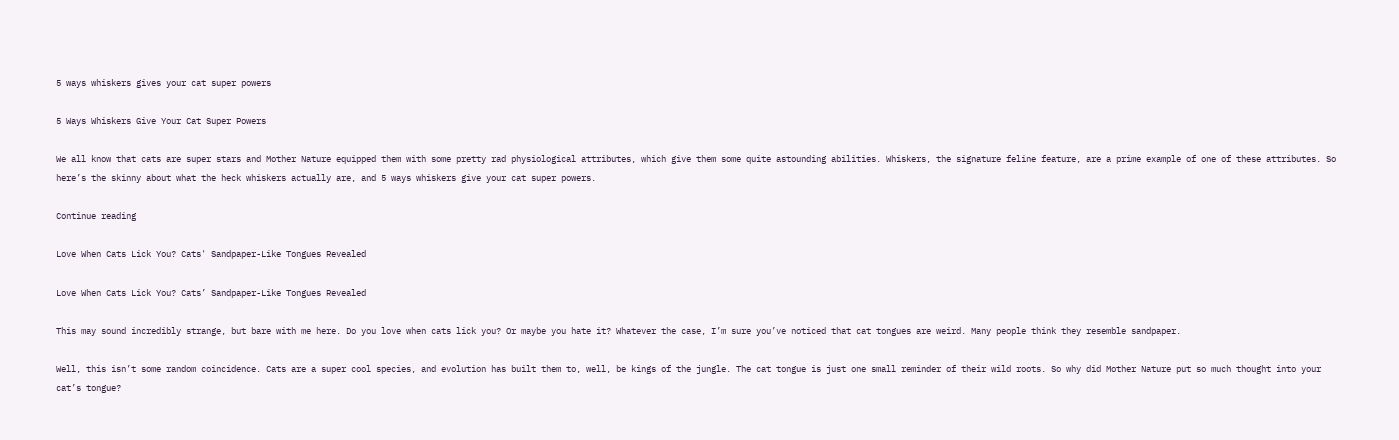5 ways whiskers gives your cat super powers

5 Ways Whiskers Give Your Cat Super Powers

We all know that cats are super stars and Mother Nature equipped them with some pretty rad physiological attributes, which give them some quite astounding abilities. Whiskers, the signature feline feature, are a prime example of one of these attributes. So here’s the skinny about what the heck whiskers actually are, and 5 ways whiskers give your cat super powers.

Continue reading

Love When Cats Lick You? Cats' Sandpaper-Like Tongues Revealed

Love When Cats Lick You? Cats’ Sandpaper-Like Tongues Revealed

This may sound incredibly strange, but bare with me here. Do you love when cats lick you? Or maybe you hate it? Whatever the case, I’m sure you’ve noticed that cat tongues are weird. Many people think they resemble sandpaper.

Well, this isn’t some random coincidence. Cats are a super cool species, and evolution has built them to, well, be kings of the jungle. The cat tongue is just one small reminder of their wild roots. So why did Mother Nature put so much thought into your cat’s tongue?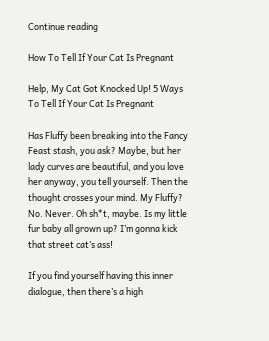Continue reading

How To Tell If Your Cat Is Pregnant

Help, My Cat Got Knocked Up! 5 Ways To Tell If Your Cat Is Pregnant

Has Fluffy been breaking into the Fancy Feast stash, you ask? Maybe, but her lady curves are beautiful, and you love her anyway, you tell yourself. Then the thought crosses your mind. My Fluffy? No. Never. Oh sh*t, maybe. Is my little fur baby all grown up? I’m gonna kick that street cat’s ass!

If you find yourself having this inner dialogue, then there’s a high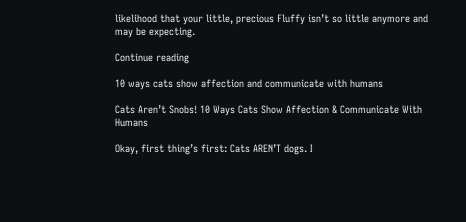likelihood that your little, precious Fluffy isn’t so little anymore and may be expecting.

Continue reading

10 ways cats show affection and communicate with humans

Cats Aren’t Snobs! 10 Ways Cats Show Affection & Communicate With Humans

Okay, first thing’s first: Cats AREN’T dogs. I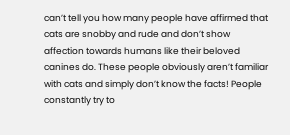can’t tell you how many people have affirmed that cats are snobby and rude and don’t show affection towards humans like their beloved canines do. These people obviously aren’t familiar with cats and simply don’t know the facts! People constantly try to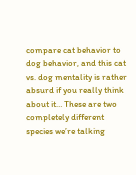compare cat behavior to dog behavior, and this cat vs. dog mentality is rather absurd if you really think about it… These are two completely different species we’re talking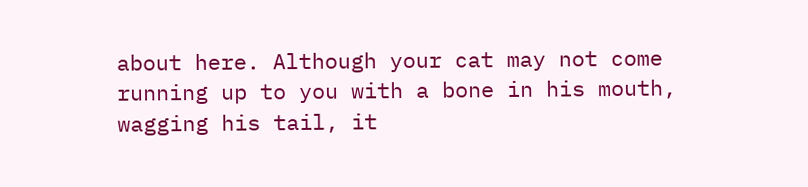about here. Although your cat may not come running up to you with a bone in his mouth, wagging his tail, it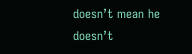doesn’t mean he doesn’t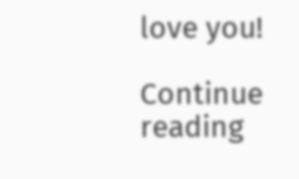love you!

Continue reading